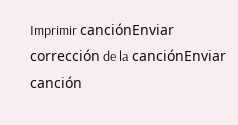Imprimir canciónEnviar corrección de la canciónEnviar canción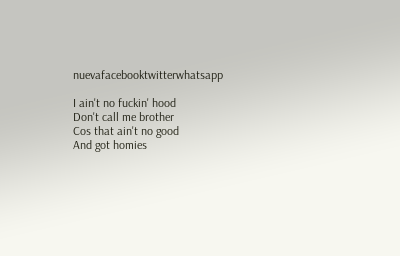nuevafacebooktwitterwhatsapp

I ain't no fuckin' hood
Don't call me brother
Cos that ain't no good
And got homies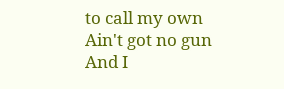to call my own
Ain't got no gun
And I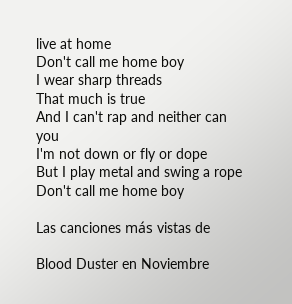live at home
Don't call me home boy
I wear sharp threads
That much is true
And I can't rap and neither can you
I'm not down or fly or dope
But I play metal and swing a rope
Don't call me home boy

Las canciones más vistas de

Blood Duster en Noviembre